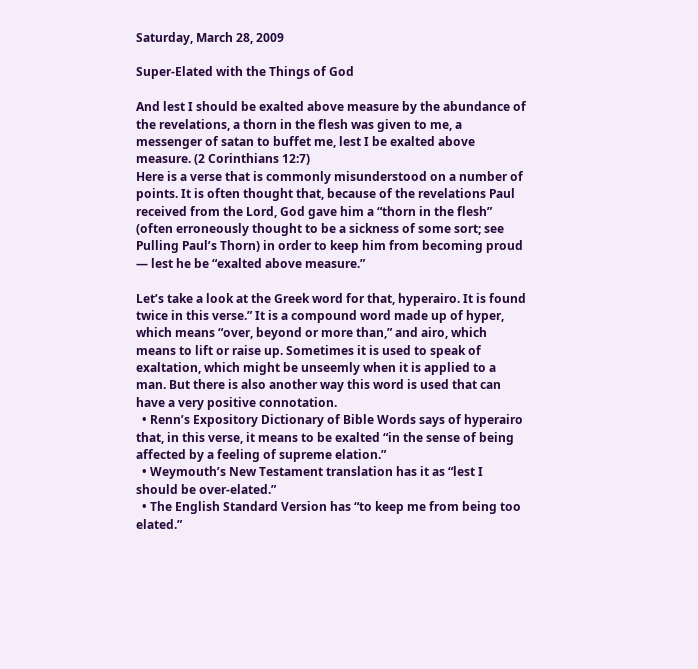Saturday, March 28, 2009

Super-Elated with the Things of God

And lest I should be exalted above measure by the abundance of the revelations, a thorn in the flesh was given to me, a messenger of satan to buffet me, lest I be exalted above measure. (2 Corinthians 12:7)
Here is a verse that is commonly misunderstood on a number of points. It is often thought that, because of the revelations Paul received from the Lord, God gave him a “thorn in the flesh” (often erroneously thought to be a sickness of some sort; see Pulling Paul’s Thorn) in order to keep him from becoming proud — lest he be “exalted above measure.”

Let’s take a look at the Greek word for that, hyperairo. It is found twice in this verse.” It is a compound word made up of hyper, which means “over, beyond or more than,” and airo, which means to lift or raise up. Sometimes it is used to speak of exaltation, which might be unseemly when it is applied to a man. But there is also another way this word is used that can have a very positive connotation.
  • Renn’s Expository Dictionary of Bible Words says of hyperairo that, in this verse, it means to be exalted “in the sense of being affected by a feeling of supreme elation.”
  • Weymouth’s New Testament translation has it as “lest I should be over-elated.”
  • The English Standard Version has “to keep me from being too elated.”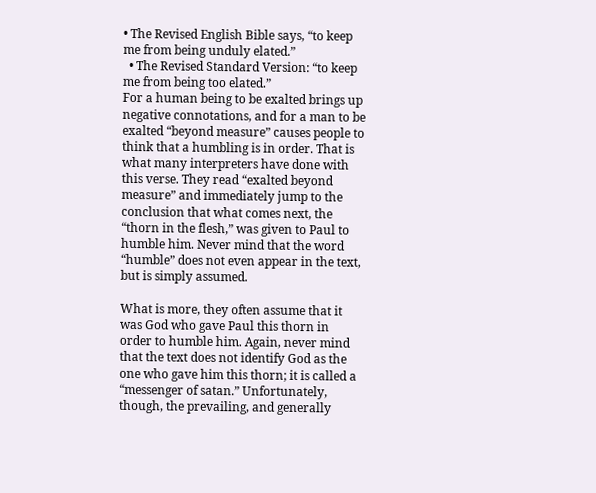• The Revised English Bible says, “to keep me from being unduly elated.”
  • The Revised Standard Version: “to keep me from being too elated.”
For a human being to be exalted brings up negative connotations, and for a man to be exalted “beyond measure” causes people to think that a humbling is in order. That is what many interpreters have done with this verse. They read “exalted beyond measure” and immediately jump to the conclusion that what comes next, the “thorn in the flesh,” was given to Paul to humble him. Never mind that the word “humble” does not even appear in the text, but is simply assumed.

What is more, they often assume that it was God who gave Paul this thorn in order to humble him. Again, never mind that the text does not identify God as the one who gave him this thorn; it is called a “messenger of satan.” Unfortunately, though, the prevailing, and generally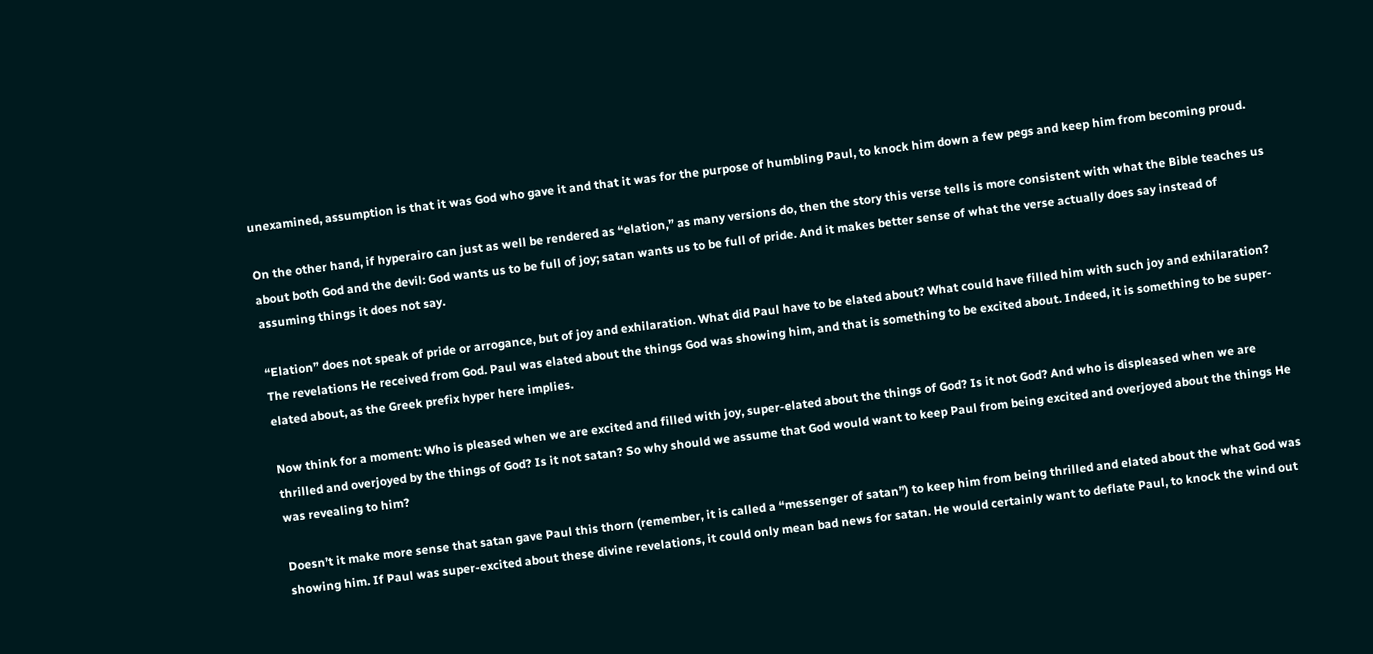unexamined, assumption is that it was God who gave it and that it was for the purpose of humbling Paul, to knock him down a few pegs and keep him from becoming proud.

On the other hand, if hyperairo can just as well be rendered as “elation,” as many versions do, then the story this verse tells is more consistent with what the Bible teaches us about both God and the devil: God wants us to be full of joy; satan wants us to be full of pride. And it makes better sense of what the verse actually does say instead of assuming things it does not say.

“Elation” does not speak of pride or arrogance, but of joy and exhilaration. What did Paul have to be elated about? What could have filled him with such joy and exhilaration? The revelations He received from God. Paul was elated about the things God was showing him, and that is something to be excited about. Indeed, it is something to be super-elated about, as the Greek prefix hyper here implies.

Now think for a moment: Who is pleased when we are excited and filled with joy, super-elated about the things of God? Is it not God? And who is displeased when we are thrilled and overjoyed by the things of God? Is it not satan? So why should we assume that God would want to keep Paul from being excited and overjoyed about the things He was revealing to him?

Doesn’t it make more sense that satan gave Paul this thorn (remember, it is called a “messenger of satan”) to keep him from being thrilled and elated about the what God was showing him. If Paul was super-excited about these divine revelations, it could only mean bad news for satan. He would certainly want to deflate Paul, to knock the wind out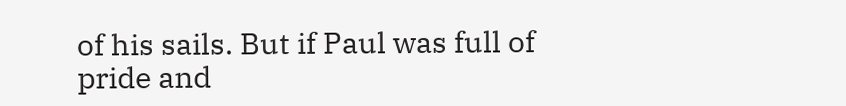of his sails. But if Paul was full of pride and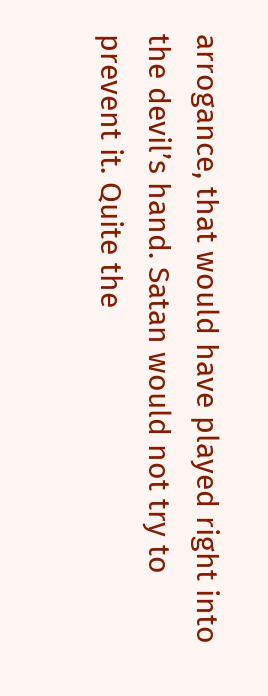arrogance, that would have played right into the devil’s hand. Satan would not try to prevent it. Quite the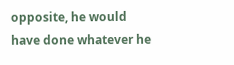opposite, he would have done whatever he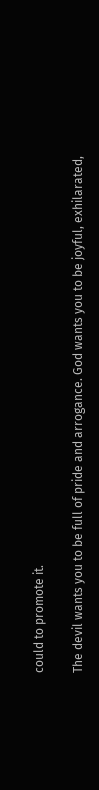could to promote it.

The devil wants you to be full of pride and arrogance. God wants you to be joyful, exhilarated,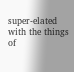super-elated with the things of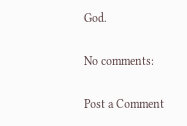God.

No comments:

Post a Comment